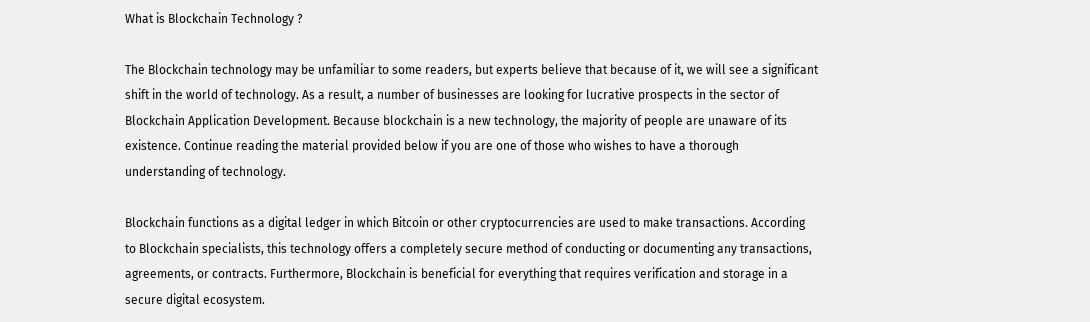What is Blockchain Technology ?

The Blockchain technology may be unfamiliar to some readers, but experts believe that because of it, we will see a significant shift in the world of technology. As a result, a number of businesses are looking for lucrative prospects in the sector of Blockchain Application Development. Because blockchain is a new technology, the majority of people are unaware of its existence. Continue reading the material provided below if you are one of those who wishes to have a thorough understanding of technology.

Blockchain functions as a digital ledger in which Bitcoin or other cryptocurrencies are used to make transactions. According to Blockchain specialists, this technology offers a completely secure method of conducting or documenting any transactions, agreements, or contracts. Furthermore, Blockchain is beneficial for everything that requires verification and storage in a secure digital ecosystem.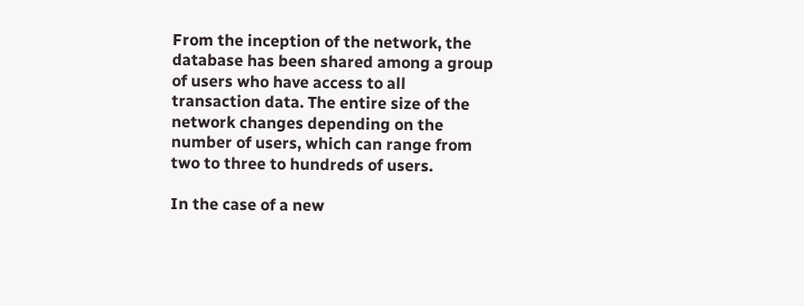From the inception of the network, the database has been shared among a group of users who have access to all transaction data. The entire size of the network changes depending on the number of users, which can range from two to three to hundreds of users.

In the case of a new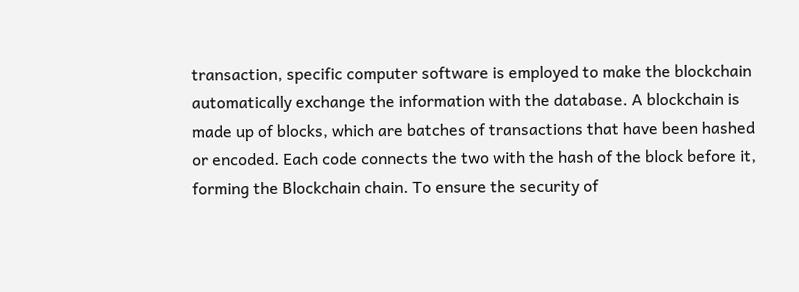transaction, specific computer software is employed to make the blockchain automatically exchange the information with the database. A blockchain is made up of blocks, which are batches of transactions that have been hashed or encoded. Each code connects the two with the hash of the block before it, forming the Blockchain chain. To ensure the security of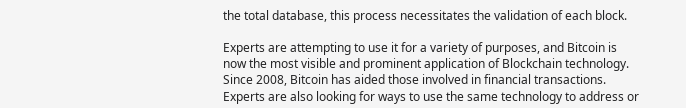the total database, this process necessitates the validation of each block.

Experts are attempting to use it for a variety of purposes, and Bitcoin is now the most visible and prominent application of Blockchain technology. Since 2008, Bitcoin has aided those involved in financial transactions. Experts are also looking for ways to use the same technology to address or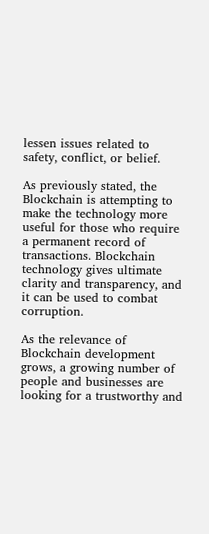lessen issues related to safety, conflict, or belief.

As previously stated, the Blockchain is attempting to make the technology more useful for those who require a permanent record of transactions. Blockchain technology gives ultimate clarity and transparency, and it can be used to combat corruption.

As the relevance of Blockchain development grows, a growing number of people and businesses are looking for a trustworthy and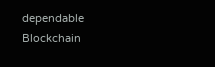dependable Blockchain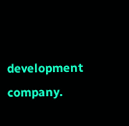development company.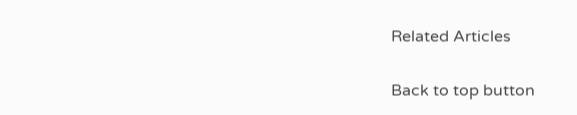Related Articles

Back to top button